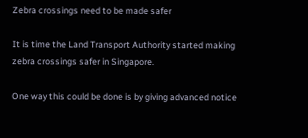Zebra crossings need to be made safer

It is time the Land Transport Authority started making zebra crossings safer in Singapore.

One way this could be done is by giving advanced notice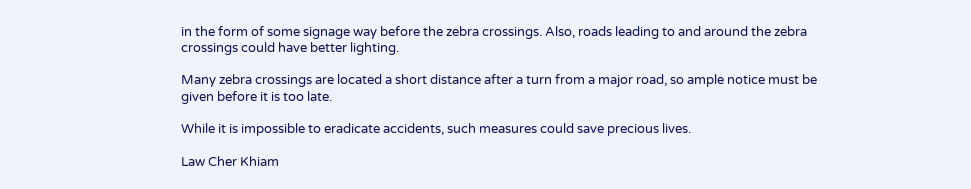in the form of some signage way before the zebra crossings. Also, roads leading to and around the zebra crossings could have better lighting.

Many zebra crossings are located a short distance after a turn from a major road, so ample notice must be given before it is too late.

While it is impossible to eradicate accidents, such measures could save precious lives.

Law Cher Khiam